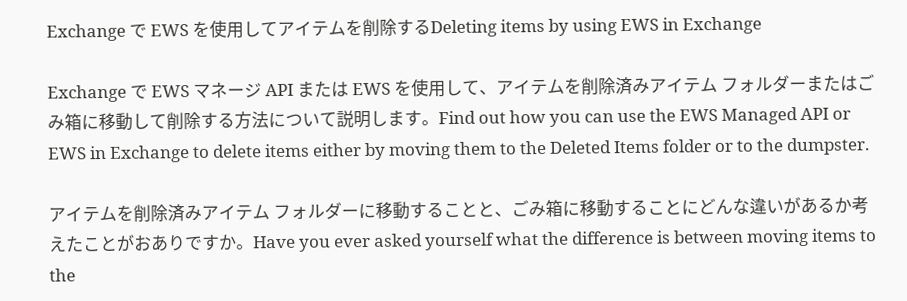Exchange で EWS を使用してアイテムを削除するDeleting items by using EWS in Exchange

Exchange で EWS マネージ API または EWS を使用して、アイテムを削除済みアイテム フォルダーまたはごみ箱に移動して削除する方法について説明します。Find out how you can use the EWS Managed API or EWS in Exchange to delete items either by moving them to the Deleted Items folder or to the dumpster.

アイテムを削除済みアイテム フォルダーに移動することと、ごみ箱に移動することにどんな違いがあるか考えたことがおありですか。Have you ever asked yourself what the difference is between moving items to the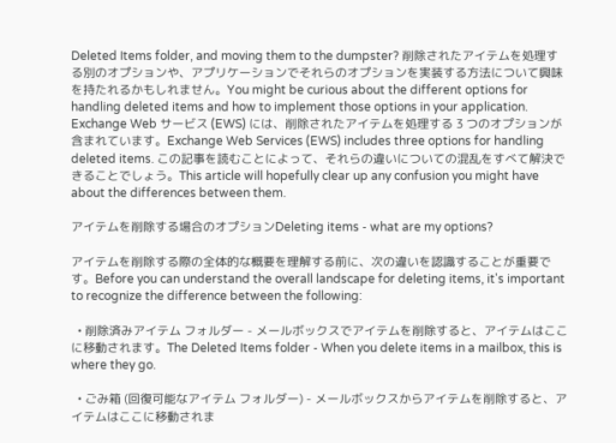Deleted Items folder, and moving them to the dumpster? 削除されたアイテムを処理する別のオプションや、アプリケーションでそれらのオプションを実装する方法について興味を持たれるかもしれません。You might be curious about the different options for handling deleted items and how to implement those options in your application. Exchange Web サービス (EWS) には、削除されたアイテムを処理する 3 つのオプションが含まれています。Exchange Web Services (EWS) includes three options for handling deleted items. この記事を読むことによって、それらの違いについての混乱をすべて解決できることでしょう。This article will hopefully clear up any confusion you might have about the differences between them.

アイテムを削除する場合のオプションDeleting items - what are my options?

アイテムを削除する際の全体的な概要を理解する前に、次の違いを認識することが重要です。Before you can understand the overall landscape for deleting items, it's important to recognize the difference between the following:

  • 削除済みアイテム フォルダー - メールボックスでアイテムを削除すると、アイテムはここに移動されます。The Deleted Items folder - When you delete items in a mailbox, this is where they go.

  • ごみ箱 (回復可能なアイテム フォルダー) - メールボックスからアイテムを削除すると、アイテムはここに移動されま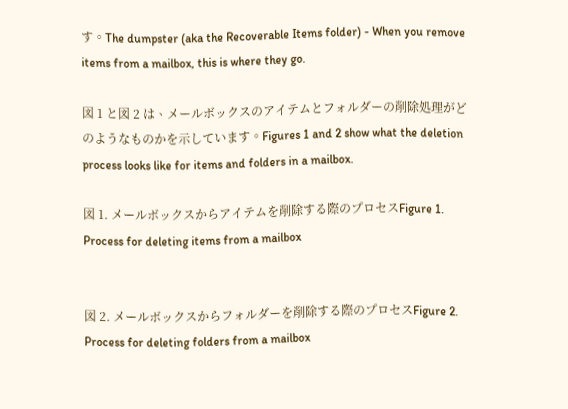す。The dumpster (aka the Recoverable Items folder) - When you remove items from a mailbox, this is where they go.

図 1 と図 2 は、メールボックスのアイテムとフォルダーの削除処理がどのようなものかを示しています。Figures 1 and 2 show what the deletion process looks like for items and folders in a mailbox.

図 1. メールボックスからアイテムを削除する際のプロセスFigure 1. Process for deleting items from a mailbox


図 2. メールボックスからフォルダーを削除する際のプロセスFigure 2. Process for deleting folders from a mailbox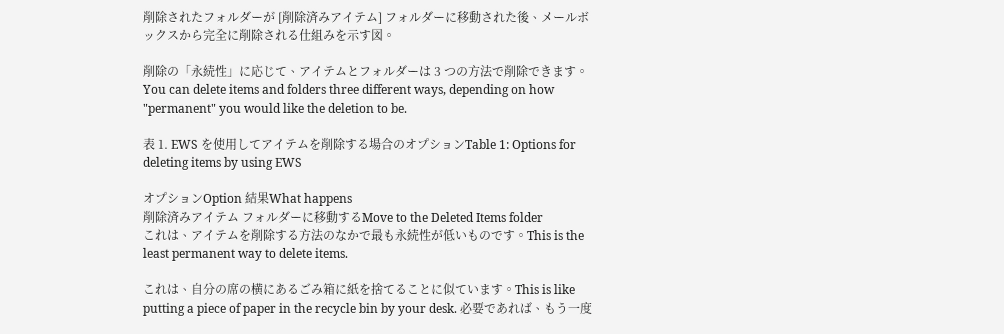削除されたフォルダーが [削除済みアイテム] フォルダーに移動された後、メールボックスから完全に削除される仕組みを示す図。

削除の「永続性」に応じて、アイテムとフォルダーは 3 つの方法で削除できます。You can delete items and folders three different ways, depending on how "permanent" you would like the deletion to be.

表 1. EWS を使用してアイテムを削除する場合のオプションTable 1: Options for deleting items by using EWS

オプションOption 結果What happens
削除済みアイテム フォルダーに移動するMove to the Deleted Items folder
これは、アイテムを削除する方法のなかで最も永続性が低いものです。This is the least permanent way to delete items.

これは、自分の席の横にあるごみ箱に紙を捨てることに似ています。This is like putting a piece of paper in the recycle bin by your desk. 必要であれば、もう一度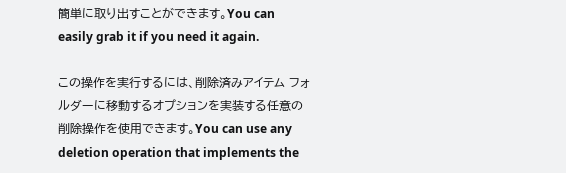簡単に取り出すことができます。You can easily grab it if you need it again.

この操作を実行するには、削除済みアイテム フォルダーに移動するオプションを実装する任意の削除操作を使用できます。You can use any deletion operation that implements the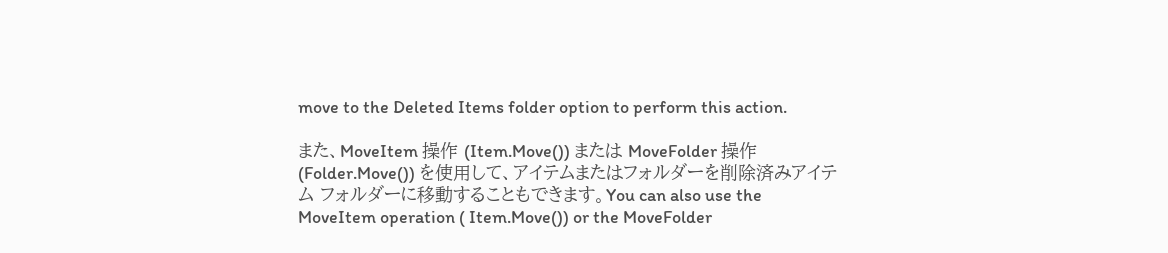move to the Deleted Items folder option to perform this action.

また、MoveItem 操作 (Item.Move()) または MoveFolder 操作 (Folder.Move()) を使用して、アイテムまたはフォルダーを削除済みアイテム フォルダーに移動することもできます。You can also use the MoveItem operation ( Item.Move()) or the MoveFolder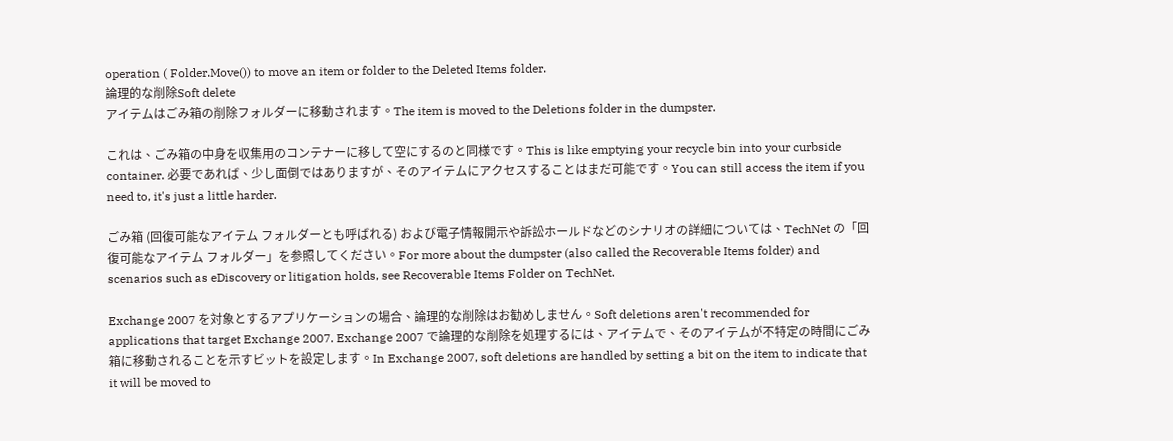operation ( Folder.Move()) to move an item or folder to the Deleted Items folder.
論理的な削除Soft delete
アイテムはごみ箱の削除フォルダーに移動されます。The item is moved to the Deletions folder in the dumpster.

これは、ごみ箱の中身を収集用のコンテナーに移して空にするのと同様です。This is like emptying your recycle bin into your curbside container. 必要であれば、少し面倒ではありますが、そのアイテムにアクセスすることはまだ可能です。You can still access the item if you need to, it's just a little harder.

ごみ箱 (回復可能なアイテム フォルダーとも呼ばれる) および電子情報開示や訴訟ホールドなどのシナリオの詳細については、TechNet の「回復可能なアイテム フォルダー」を参照してください。For more about the dumpster (also called the Recoverable Items folder) and scenarios such as eDiscovery or litigation holds, see Recoverable Items Folder on TechNet.

Exchange 2007 を対象とするアプリケーションの場合、論理的な削除はお勧めしません。Soft deletions aren't recommended for applications that target Exchange 2007. Exchange 2007 で論理的な削除を処理するには、アイテムで、そのアイテムが不特定の時間にごみ箱に移動されることを示すビットを設定します。In Exchange 2007, soft deletions are handled by setting a bit on the item to indicate that it will be moved to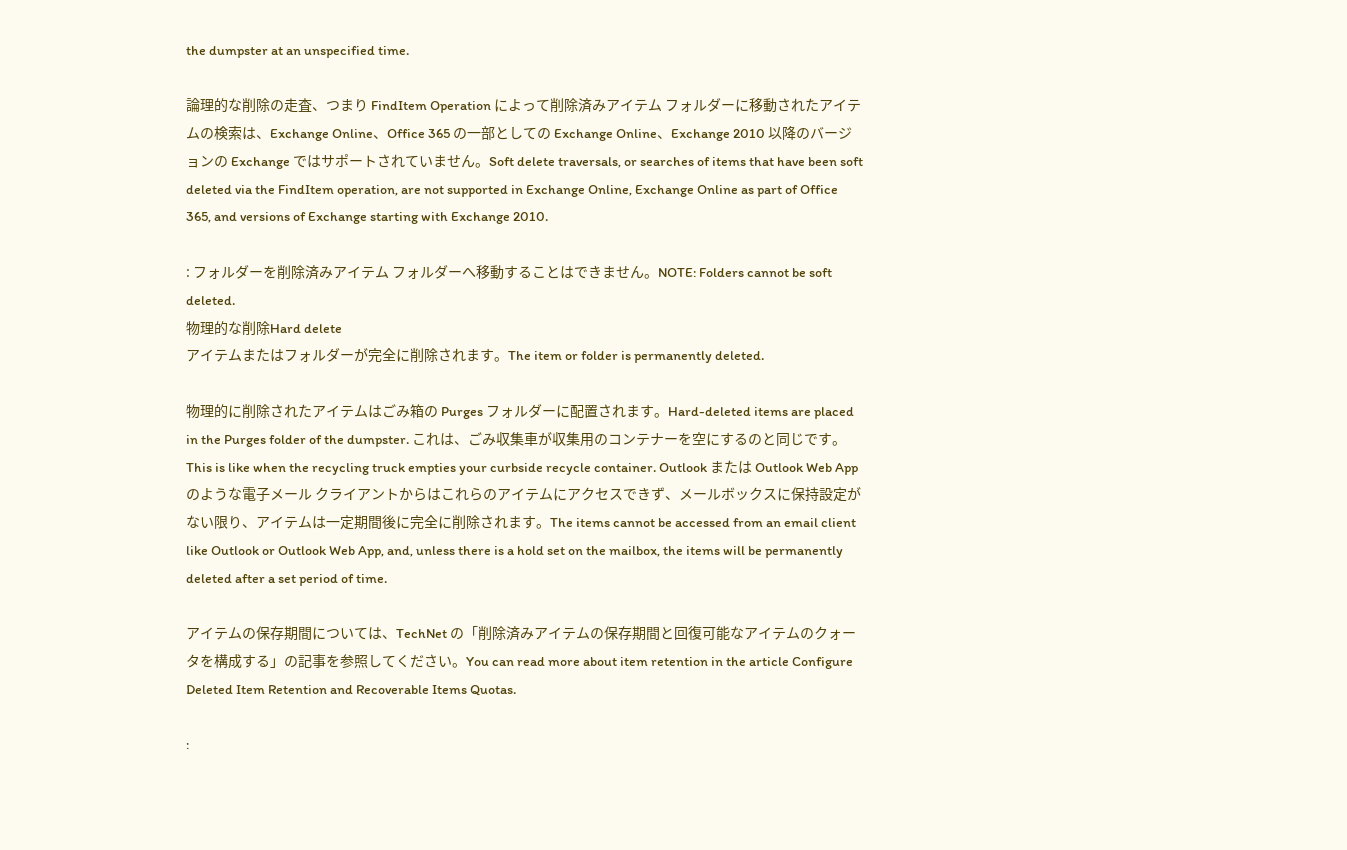the dumpster at an unspecified time.

論理的な削除の走査、つまり FindItem Operation によって削除済みアイテム フォルダーに移動されたアイテムの検索は、Exchange Online、Office 365 の一部としての Exchange Online、Exchange 2010 以降のバージョンの Exchange ではサポートされていません。Soft delete traversals, or searches of items that have been soft deleted via the FindItem operation, are not supported in Exchange Online, Exchange Online as part of Office 365, and versions of Exchange starting with Exchange 2010.

: フォルダーを削除済みアイテム フォルダーへ移動することはできません。NOTE: Folders cannot be soft deleted.
物理的な削除Hard delete
アイテムまたはフォルダーが完全に削除されます。The item or folder is permanently deleted.

物理的に削除されたアイテムはごみ箱の Purges フォルダーに配置されます。Hard-deleted items are placed in the Purges folder of the dumpster. これは、ごみ収集車が収集用のコンテナーを空にするのと同じです。This is like when the recycling truck empties your curbside recycle container. Outlook または Outlook Web App のような電子メール クライアントからはこれらのアイテムにアクセスできず、メールボックスに保持設定がない限り、アイテムは一定期間後に完全に削除されます。The items cannot be accessed from an email client like Outlook or Outlook Web App, and, unless there is a hold set on the mailbox, the items will be permanently deleted after a set period of time.

アイテムの保存期間については、TechNet の「削除済みアイテムの保存期間と回復可能なアイテムのクォータを構成する」の記事を参照してください。You can read more about item retention in the article Configure Deleted Item Retention and Recoverable Items Quotas.

: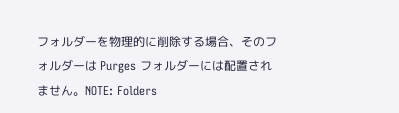フォルダーを物理的に削除する場合、そのフォルダーは Purges フォルダーには配置されません。NOTE: Folders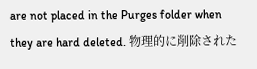are not placed in the Purges folder when they are hard deleted. 物理的に削除された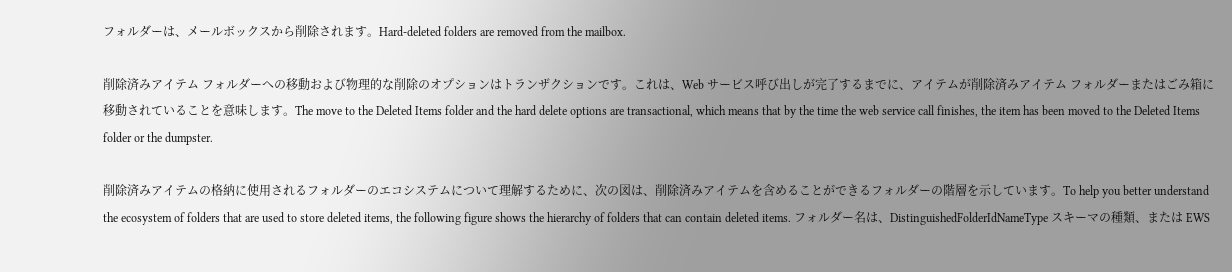フォルダーは、メールボックスから削除されます。Hard-deleted folders are removed from the mailbox.

削除済みアイテム フォルダーへの移動および物理的な削除のオプションはトランザクションです。これは、Web サービス呼び出しが完了するまでに、アイテムが削除済みアイテム フォルダーまたはごみ箱に移動されていることを意味します。The move to the Deleted Items folder and the hard delete options are transactional, which means that by the time the web service call finishes, the item has been moved to the Deleted Items folder or the dumpster.

削除済みアイテムの格納に使用されるフォルダーのエコシステムについて理解するために、次の図は、削除済みアイテムを含めることができるフォルダーの階層を示しています。To help you better understand the ecosystem of folders that are used to store deleted items, the following figure shows the hierarchy of folders that can contain deleted items. フォルダー名は、DistinguishedFolderIdNameType スキーマの種類、または EWS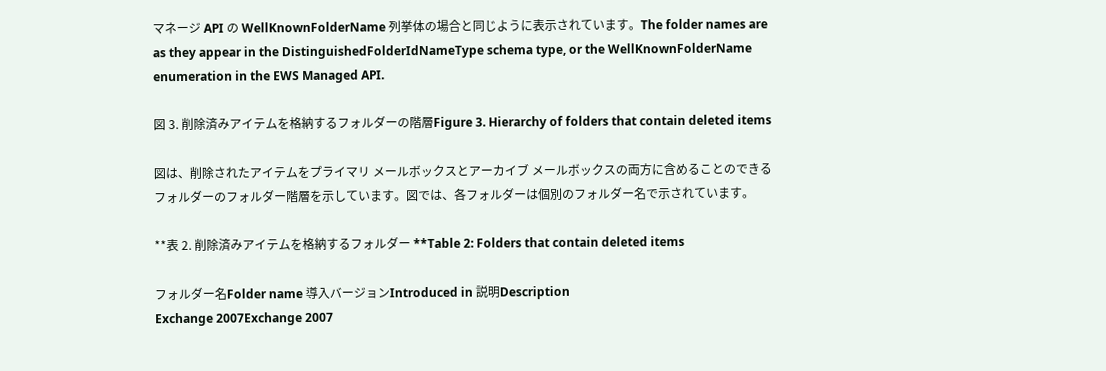マネージ API の WellKnownFolderName 列挙体の場合と同じように表示されています。The folder names are as they appear in the DistinguishedFolderIdNameType schema type, or the WellKnownFolderName enumeration in the EWS Managed API.

図 3. 削除済みアイテムを格納するフォルダーの階層Figure 3. Hierarchy of folders that contain deleted items

図は、削除されたアイテムをプライマリ メールボックスとアーカイブ メールボックスの両方に含めることのできるフォルダーのフォルダー階層を示しています。図では、各フォルダーは個別のフォルダー名で示されています。

**表 2. 削除済みアイテムを格納するフォルダー **Table 2: Folders that contain deleted items

フォルダー名Folder name 導入バージョンIntroduced in 説明Description
Exchange 2007Exchange 2007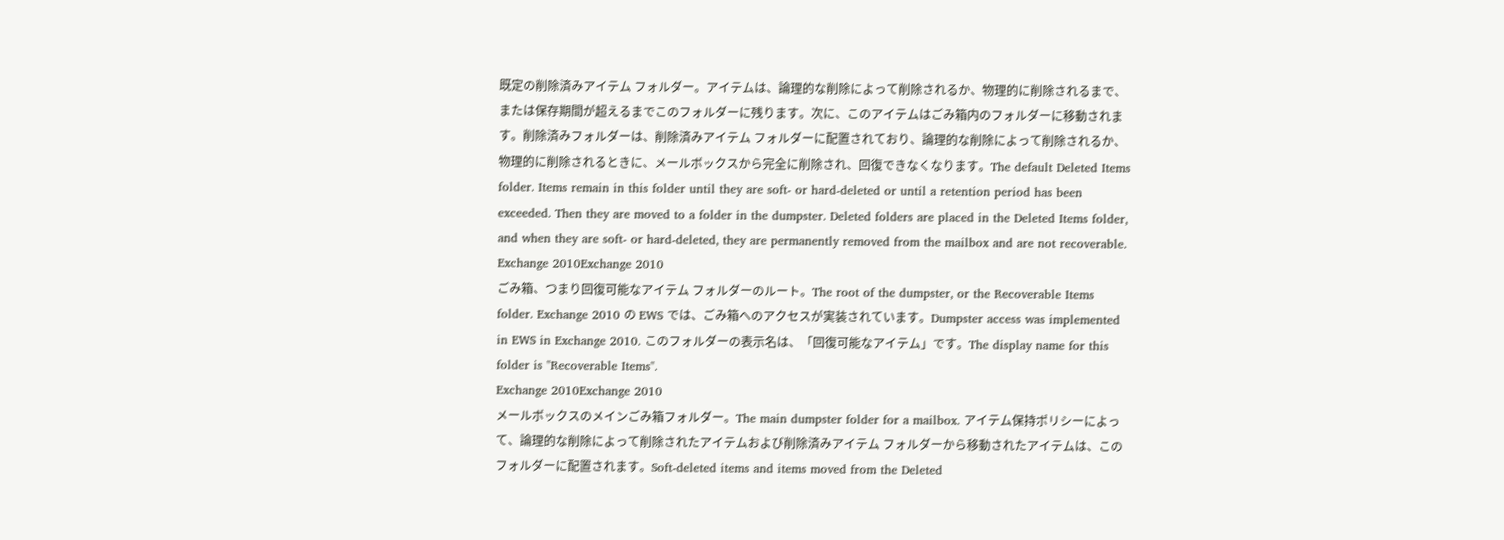既定の削除済みアイテム フォルダー。アイテムは、論理的な削除によって削除されるか、物理的に削除されるまで、または保存期間が超えるまでこのフォルダーに残ります。次に、このアイテムはごみ箱内のフォルダーに移動されます。削除済みフォルダーは、削除済みアイテム フォルダーに配置されており、論理的な削除によって削除されるか、物理的に削除されるときに、メールボックスから完全に削除され、回復できなくなります。The default Deleted Items folder. Items remain in this folder until they are soft- or hard-deleted or until a retention period has been exceeded. Then they are moved to a folder in the dumpster. Deleted folders are placed in the Deleted Items folder, and when they are soft- or hard-deleted, they are permanently removed from the mailbox and are not recoverable.
Exchange 2010Exchange 2010
ごみ箱、つまり回復可能なアイテム フォルダーのルート。The root of the dumpster, or the Recoverable Items folder. Exchange 2010 の EWS では、ごみ箱へのアクセスが実装されています。Dumpster access was implemented in EWS in Exchange 2010. このフォルダーの表示名は、「回復可能なアイテム」です。The display name for this folder is "Recoverable Items".
Exchange 2010Exchange 2010
メールボックスのメインごみ箱フォルダー。The main dumpster folder for a mailbox. アイテム保持ポリシーによって、論理的な削除によって削除されたアイテムおよび削除済みアイテム フォルダーから移動されたアイテムは、このフォルダーに配置されます。Soft-deleted items and items moved from the Deleted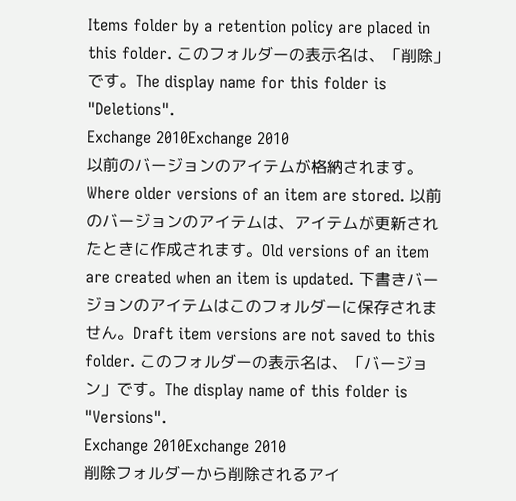Items folder by a retention policy are placed in this folder. このフォルダーの表示名は、「削除」です。The display name for this folder is "Deletions".
Exchange 2010Exchange 2010
以前のバージョンのアイテムが格納されます。Where older versions of an item are stored. 以前のバージョンのアイテムは、アイテムが更新されたときに作成されます。Old versions of an item are created when an item is updated. 下書きバージョンのアイテムはこのフォルダーに保存されません。Draft item versions are not saved to this folder. このフォルダーの表示名は、「バージョン」です。The display name of this folder is "Versions".
Exchange 2010Exchange 2010
削除フォルダーから削除されるアイ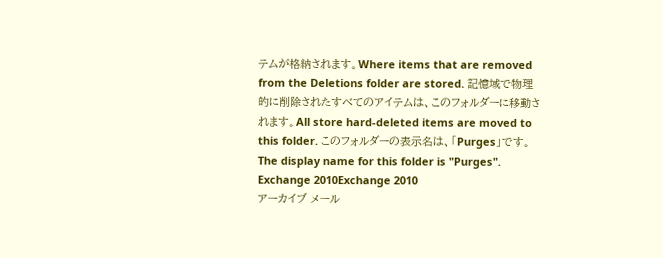テムが格納されます。Where items that are removed from the Deletions folder are stored. 記憶域で物理的に削除されたすべてのアイテムは、このフォルダーに移動されます。All store hard-deleted items are moved to this folder. このフォルダーの表示名は、「Purges」です。The display name for this folder is "Purges".
Exchange 2010Exchange 2010
アーカイブ メール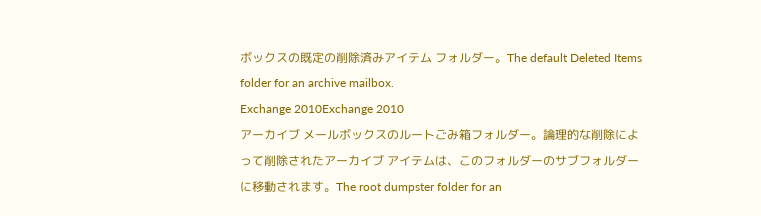ボックスの既定の削除済みアイテム フォルダー。The default Deleted Items folder for an archive mailbox.
Exchange 2010Exchange 2010
アーカイブ メールボックスのルートごみ箱フォルダー。論理的な削除によって削除されたアーカイブ アイテムは、このフォルダーのサブフォルダーに移動されます。The root dumpster folder for an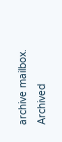archive mailbox. Archived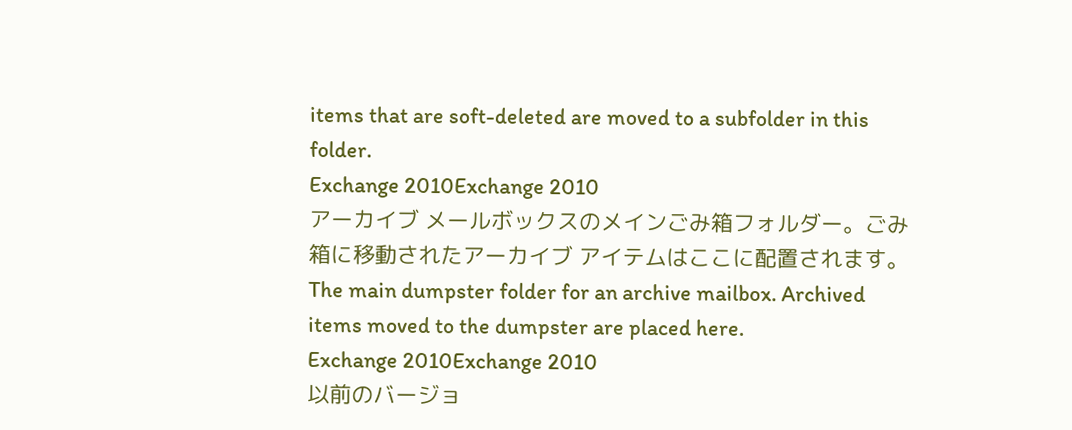items that are soft-deleted are moved to a subfolder in this folder.
Exchange 2010Exchange 2010
アーカイブ メールボックスのメインごみ箱フォルダー。ごみ箱に移動されたアーカイブ アイテムはここに配置されます。The main dumpster folder for an archive mailbox. Archived items moved to the dumpster are placed here.
Exchange 2010Exchange 2010
以前のバージョ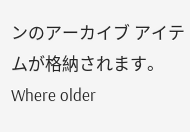ンのアーカイブ アイテムが格納されます。Where older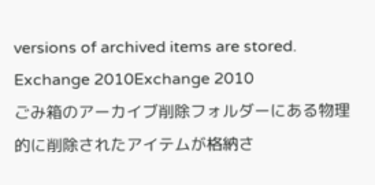versions of archived items are stored.
Exchange 2010Exchange 2010
ごみ箱のアーカイブ削除フォルダーにある物理的に削除されたアイテムが格納さ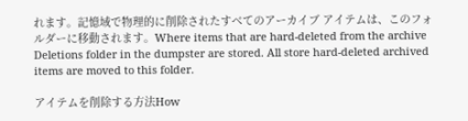れます。記憶域で物理的に削除されたすべてのアーカイブ アイテムは、このフォルダーに移動されます。Where items that are hard-deleted from the archive Deletions folder in the dumpster are stored. All store hard-deleted archived items are moved to this folder.

アイテムを削除する方法How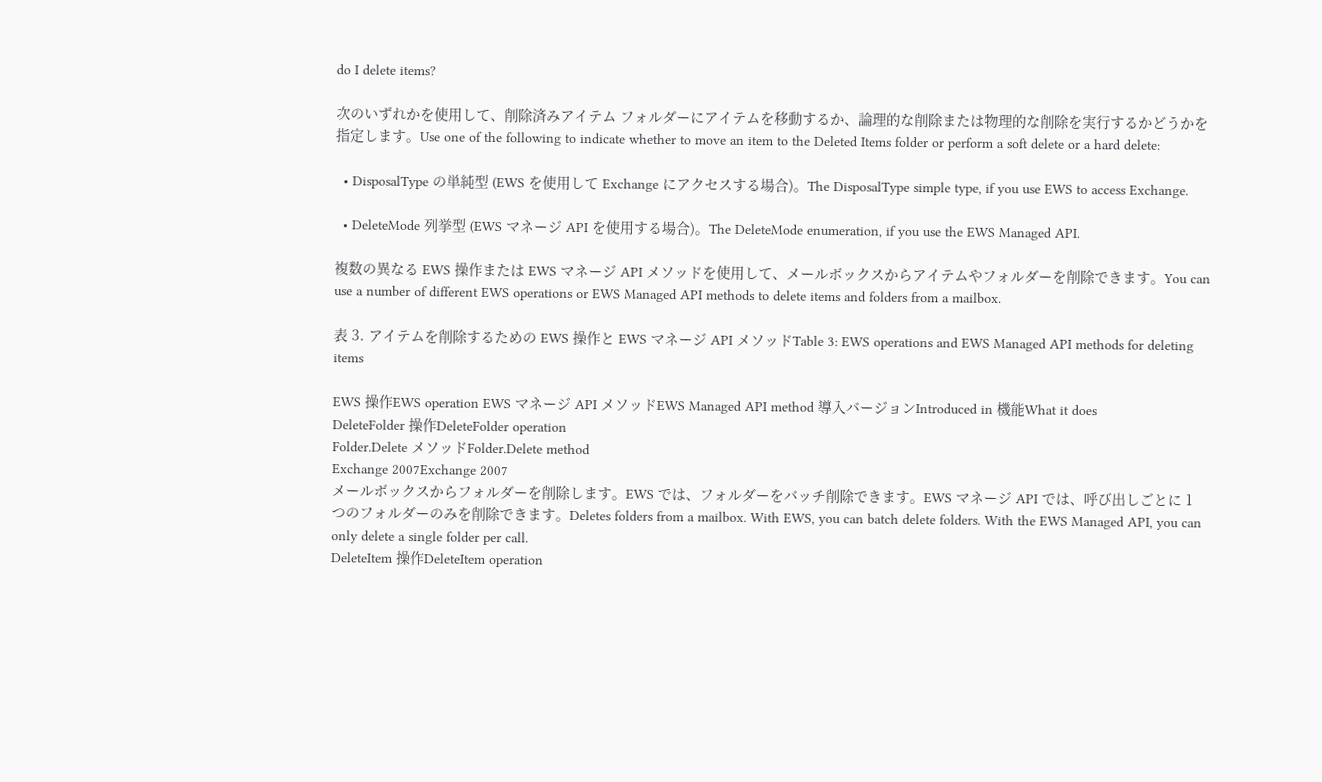do I delete items?

次のいずれかを使用して、削除済みアイテム フォルダーにアイテムを移動するか、論理的な削除または物理的な削除を実行するかどうかを指定します。Use one of the following to indicate whether to move an item to the Deleted Items folder or perform a soft delete or a hard delete:

  • DisposalType の単純型 (EWS を使用して Exchange にアクセスする場合)。The DisposalType simple type, if you use EWS to access Exchange.

  • DeleteMode 列挙型 (EWS マネージ API を使用する場合)。The DeleteMode enumeration, if you use the EWS Managed API.

複数の異なる EWS 操作または EWS マネージ API メソッドを使用して、メールボックスからアイテムやフォルダーを削除できます。You can use a number of different EWS operations or EWS Managed API methods to delete items and folders from a mailbox.

表 3. アイテムを削除するための EWS 操作と EWS マネージ API メソッドTable 3: EWS operations and EWS Managed API methods for deleting items

EWS 操作EWS operation EWS マネージ API メソッドEWS Managed API method 導入バージョンIntroduced in 機能What it does
DeleteFolder 操作DeleteFolder operation
Folder.Delete メソッドFolder.Delete method
Exchange 2007Exchange 2007
メールボックスからフォルダーを削除します。EWS では、フォルダーをバッチ削除できます。EWS マネージ API では、呼び出しごとに 1 つのフォルダーのみを削除できます。Deletes folders from a mailbox. With EWS, you can batch delete folders. With the EWS Managed API, you can only delete a single folder per call.
DeleteItem 操作DeleteItem operation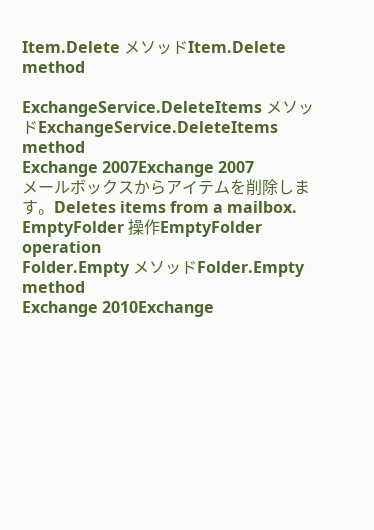Item.Delete メソッドItem.Delete method

ExchangeService.DeleteItems メソッドExchangeService.DeleteItems method
Exchange 2007Exchange 2007
メールボックスからアイテムを削除します。Deletes items from a mailbox.
EmptyFolder 操作EmptyFolder operation
Folder.Empty メソッドFolder.Empty method
Exchange 2010Exchange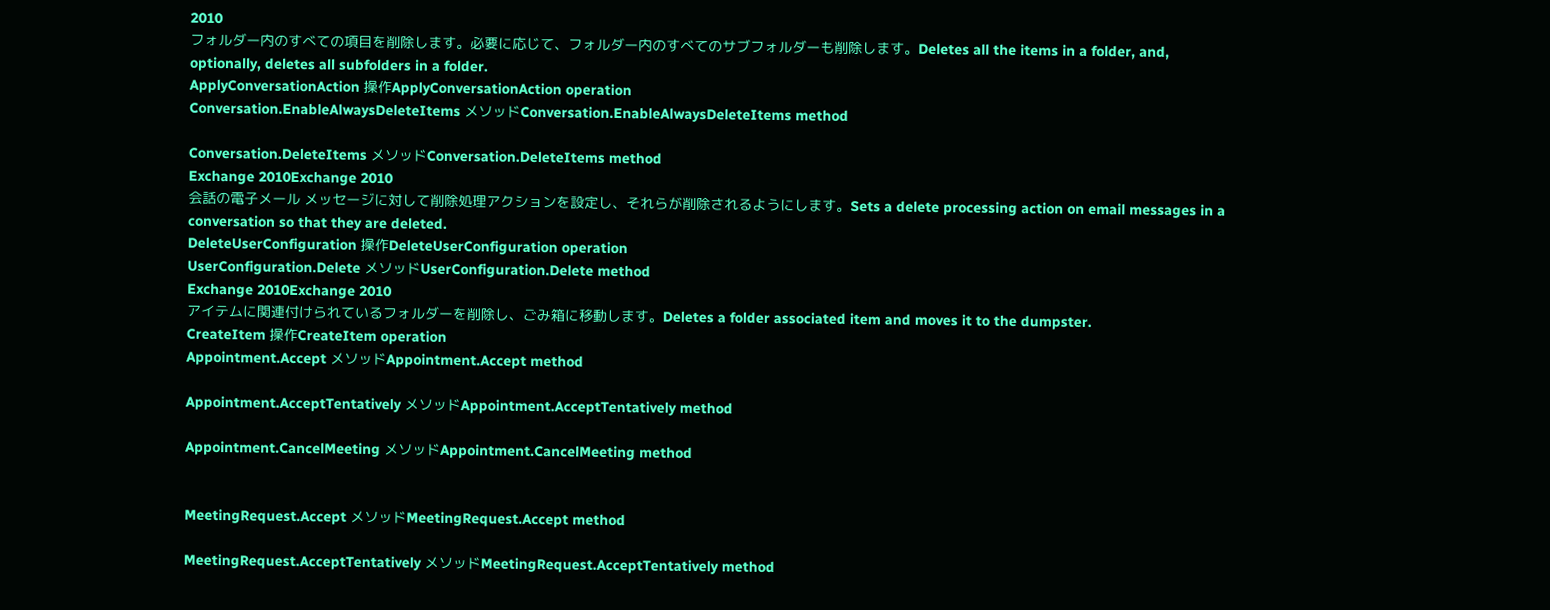2010
フォルダー内のすべての項目を削除します。必要に応じて、フォルダー内のすべてのサブフォルダーも削除します。Deletes all the items in a folder, and, optionally, deletes all subfolders in a folder.
ApplyConversationAction 操作ApplyConversationAction operation
Conversation.EnableAlwaysDeleteItems メソッドConversation.EnableAlwaysDeleteItems method

Conversation.DeleteItems メソッドConversation.DeleteItems method
Exchange 2010Exchange 2010
会話の電子メール メッセージに対して削除処理アクションを設定し、それらが削除されるようにします。Sets a delete processing action on email messages in a conversation so that they are deleted.
DeleteUserConfiguration 操作DeleteUserConfiguration operation
UserConfiguration.Delete メソッドUserConfiguration.Delete method
Exchange 2010Exchange 2010
アイテムに関連付けられているフォルダーを削除し、ごみ箱に移動します。Deletes a folder associated item and moves it to the dumpster.
CreateItem 操作CreateItem operation
Appointment.Accept メソッドAppointment.Accept method

Appointment.AcceptTentatively メソッドAppointment.AcceptTentatively method

Appointment.CancelMeeting メソッドAppointment.CancelMeeting method


MeetingRequest.Accept メソッドMeetingRequest.Accept method

MeetingRequest.AcceptTentatively メソッドMeetingRequest.AcceptTentatively method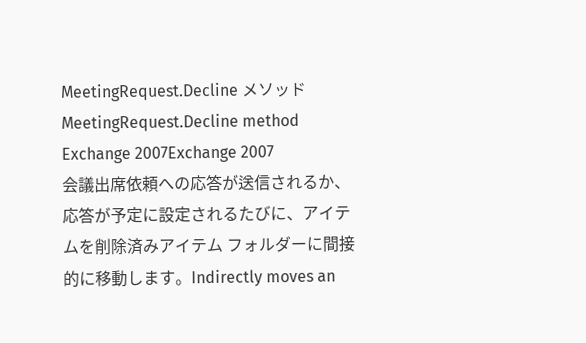MeetingRequest.Decline メソッドMeetingRequest.Decline method
Exchange 2007Exchange 2007
会議出席依頼への応答が送信されるか、応答が予定に設定されるたびに、アイテムを削除済みアイテム フォルダーに間接的に移動します。Indirectly moves an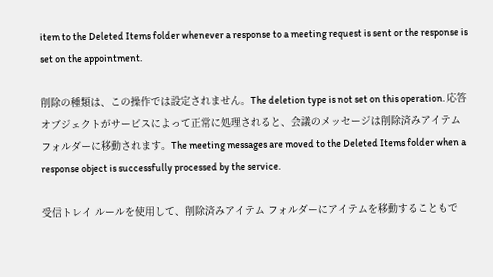item to the Deleted Items folder whenever a response to a meeting request is sent or the response is set on the appointment.

削除の種類は、この操作では設定されません。The deletion type is not set on this operation. 応答オブジェクトがサービスによって正常に処理されると、会議のメッセージは削除済みアイテム フォルダーに移動されます。The meeting messages are moved to the Deleted Items folder when a response object is successfully processed by the service.

受信トレイ ルールを使用して、削除済みアイテム フォルダーにアイテムを移動することもで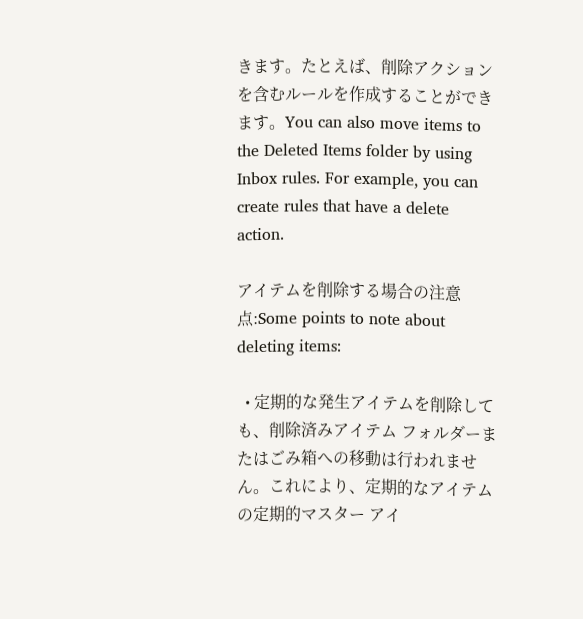きます。たとえば、削除アクションを含むルールを作成することができます。You can also move items to the Deleted Items folder by using Inbox rules. For example, you can create rules that have a delete action.

アイテムを削除する場合の注意点:Some points to note about deleting items:

  • 定期的な発生アイテムを削除しても、削除済みアイテム フォルダーまたはごみ箱への移動は行われません。これにより、定期的なアイテムの定期的マスター アイ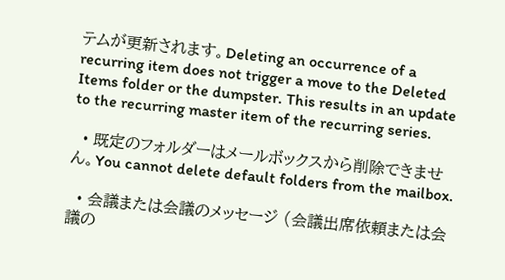テムが更新されます。Deleting an occurrence of a recurring item does not trigger a move to the Deleted Items folder or the dumpster. This results in an update to the recurring master item of the recurring series.

  • 既定のフォルダーはメールボックスから削除できません。You cannot delete default folders from the mailbox.

  • 会議または会議のメッセージ (会議出席依頼または会議の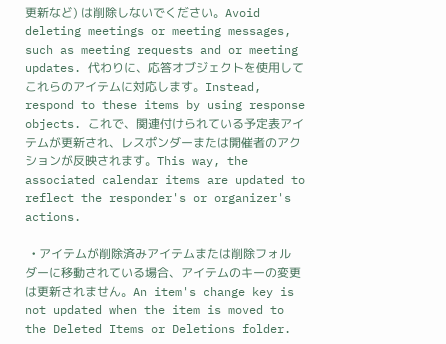更新など) は削除しないでください。Avoid deleting meetings or meeting messages, such as meeting requests and or meeting updates. 代わりに、応答オブジェクトを使用してこれらのアイテムに対応します。Instead, respond to these items by using response objects. これで、関連付けられている予定表アイテムが更新され、レスポンダーまたは開催者のアクションが反映されます。This way, the associated calendar items are updated to reflect the responder's or organizer's actions.

  • アイテムが削除済みアイテムまたは削除フォルダーに移動されている場合、アイテムのキーの変更は更新されません。An item's change key is not updated when the item is moved to the Deleted Items or Deletions folder.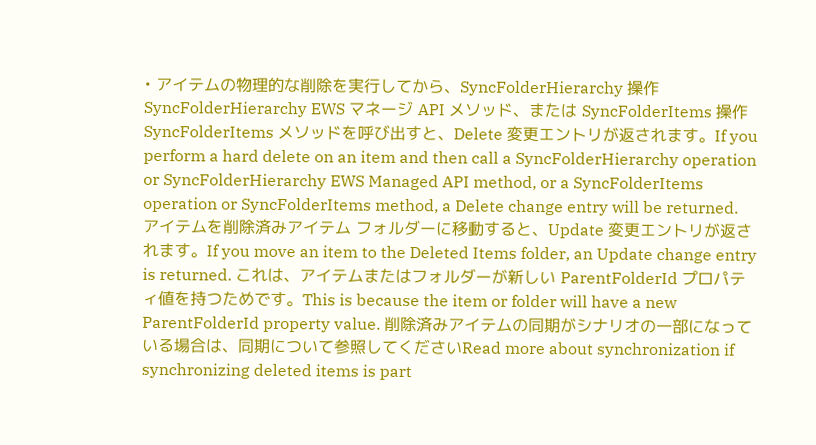• アイテムの物理的な削除を実行してから、SyncFolderHierarchy 操作SyncFolderHierarchy EWS マネージ API メソッド、または SyncFolderItems 操作SyncFolderItems メソッドを呼び出すと、Delete 変更エントリが返されます。If you perform a hard delete on an item and then call a SyncFolderHierarchy operation or SyncFolderHierarchy EWS Managed API method, or a SyncFolderItems operation or SyncFolderItems method, a Delete change entry will be returned. アイテムを削除済みアイテム フォルダーに移動すると、Update 変更エントリが返されます。If you move an item to the Deleted Items folder, an Update change entry is returned. これは、アイテムまたはフォルダーが新しい ParentFolderId プロパティ値を持つためです。This is because the item or folder will have a new ParentFolderId property value. 削除済みアイテムの同期がシナリオの一部になっている場合は、同期について参照してくださいRead more about synchronization if synchronizing deleted items is part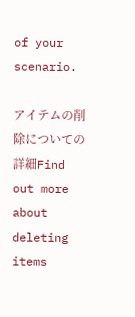of your scenario.

アイテムの削除についての詳細Find out more about deleting items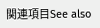関連項目See also